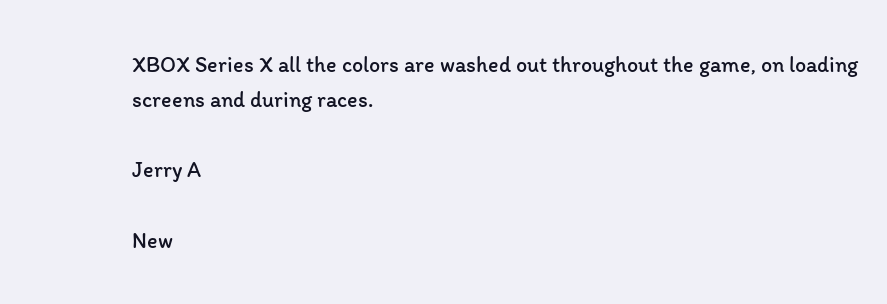XBOX Series X all the colors are washed out throughout the game, on loading screens and during races.

Jerry A

New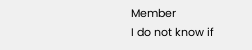Member
I do not know if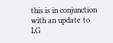this is in conjunction with an update to LG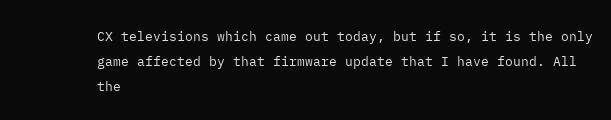CX televisions which came out today, but if so, it is the only game affected by that firmware update that I have found. All the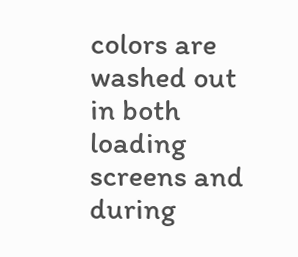colors are washed out in both loading screens and during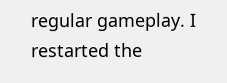regular gameplay. I restarted the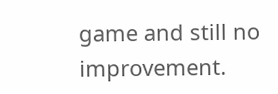game and still no improvement.